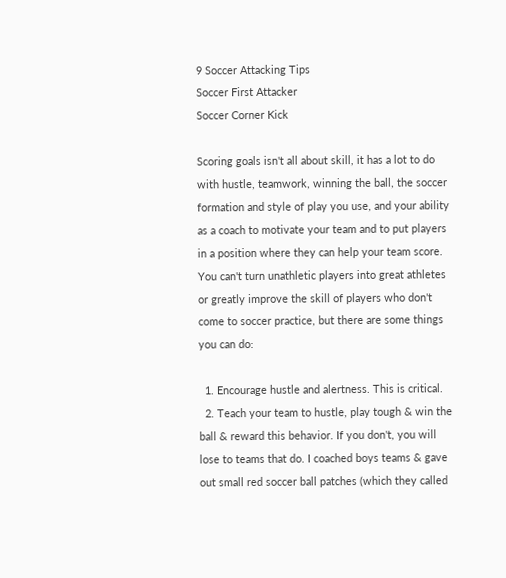9 Soccer Attacking Tips
Soccer First Attacker
Soccer Corner Kick

Scoring goals isn't all about skill, it has a lot to do with hustle, teamwork, winning the ball, the soccer formation and style of play you use, and your ability as a coach to motivate your team and to put players in a position where they can help your team score. You can't turn unathletic players into great athletes or greatly improve the skill of players who don't come to soccer practice, but there are some things you can do:

  1. Encourage hustle and alertness. This is critical.
  2. Teach your team to hustle, play tough & win the ball & reward this behavior. If you don't, you will lose to teams that do. I coached boys teams & gave out small red soccer ball patches (which they called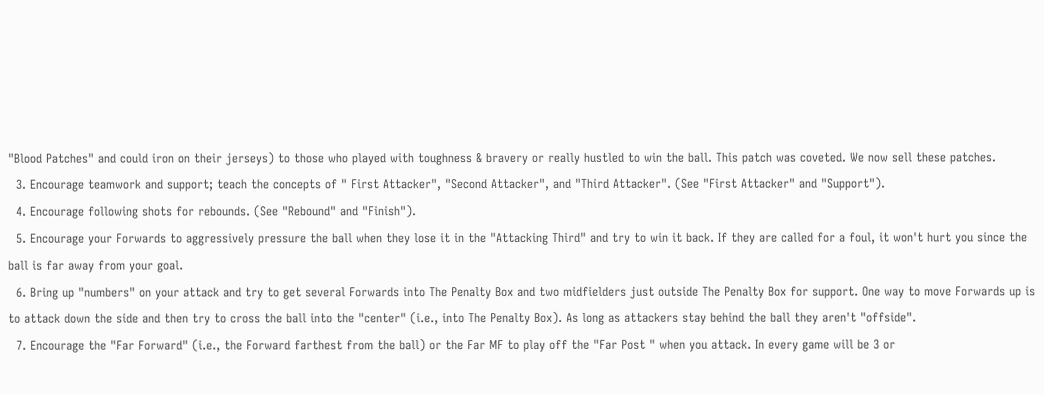"Blood Patches" and could iron on their jerseys) to those who played with toughness & bravery or really hustled to win the ball. This patch was coveted. We now sell these patches.
  3. Encourage teamwork and support; teach the concepts of " First Attacker", "Second Attacker", and "Third Attacker". (See "First Attacker" and "Support").
  4. Encourage following shots for rebounds. (See "Rebound" and "Finish").
  5. Encourage your Forwards to aggressively pressure the ball when they lose it in the "Attacking Third" and try to win it back. If they are called for a foul, it won't hurt you since the ball is far away from your goal.
  6. Bring up "numbers" on your attack and try to get several Forwards into The Penalty Box and two midfielders just outside The Penalty Box for support. One way to move Forwards up is to attack down the side and then try to cross the ball into the "center" (i.e., into The Penalty Box). As long as attackers stay behind the ball they aren't "offside".
  7. Encourage the "Far Forward" (i.e., the Forward farthest from the ball) or the Far MF to play off the "Far Post " when you attack. In every game will be 3 or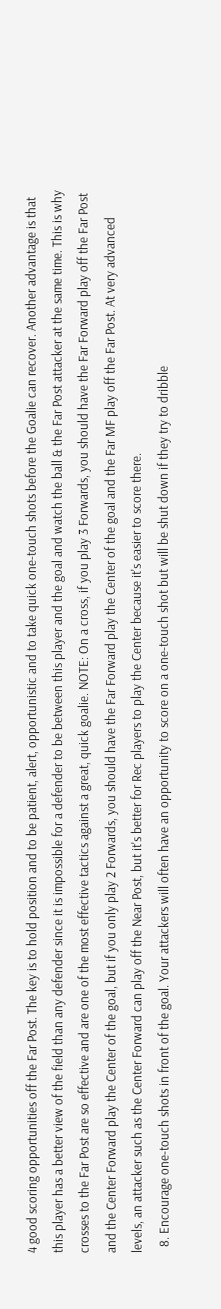4 good scoring opportunities off the Far Post. The key is to hold position and to be patient, alert, opportunistic and to take quick one-touch shots before the Goalie can recover. Another advantage is that this player has a better view of the field than any defender since it is impossible for a defender to be between this player and the goal and watch the ball & the Far Post attacker at the same time. This is why crosses to the Far Post are so effective and are one of the most effective tactics against a great, quick goalie. NOTE: On a cross, if you play 3 Forwards, you should have the Far Forward play off the Far Post and the Center Forward play the Center of the goal, but if you only play 2 Forwards, you should have the Far Forward play the Center of the goal and the Far MF play off the Far Post. At very advanced levels, an attacker such as the Center Forward can play off the Near Post, but it's better for Rec players to play the Center because it's easier to score there.
  8. Encourage one-touch shots in front of the goal. Your attackers will often have an opportunity to score on a one-touch shot but will be shut down if they try to dribble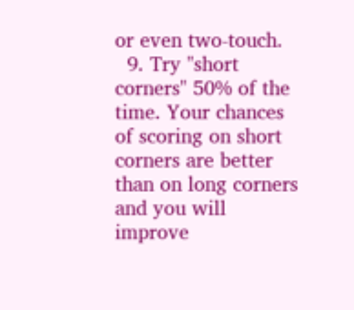or even two-touch.
  9. Try "short corners" 50% of the time. Your chances of scoring on short corners are better than on long corners and you will improve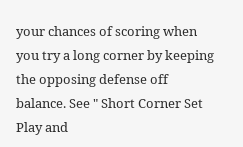your chances of scoring when you try a long corner by keeping the opposing defense off balance. See " Short Corner Set Play and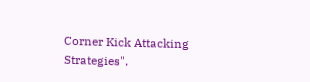Corner Kick Attacking Strategies".